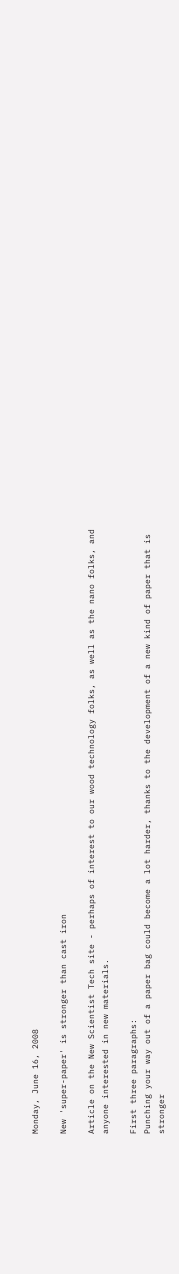Monday, June 16, 2008

New 'super-paper' is stronger than cast iron

Article on the New Scientist Tech site - perhaps of interest to our wood technology folks, as well as the nano folks, and anyone interested in new materials.

First three paragraphs:
Punching your way out of a paper bag could become a lot harder, thanks to the development of a new kind of paper that is stronger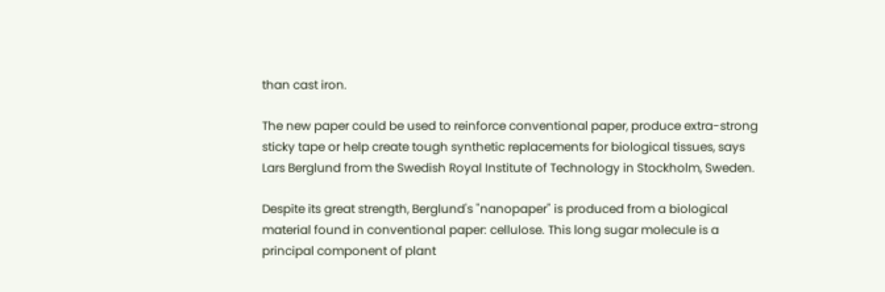than cast iron.

The new paper could be used to reinforce conventional paper, produce extra-strong sticky tape or help create tough synthetic replacements for biological tissues, says Lars Berglund from the Swedish Royal Institute of Technology in Stockholm, Sweden.

Despite its great strength, Berglund's "nanopaper" is produced from a biological material found in conventional paper: cellulose. This long sugar molecule is a principal component of plant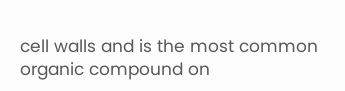cell walls and is the most common organic compound on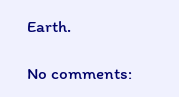Earth.

No comments: